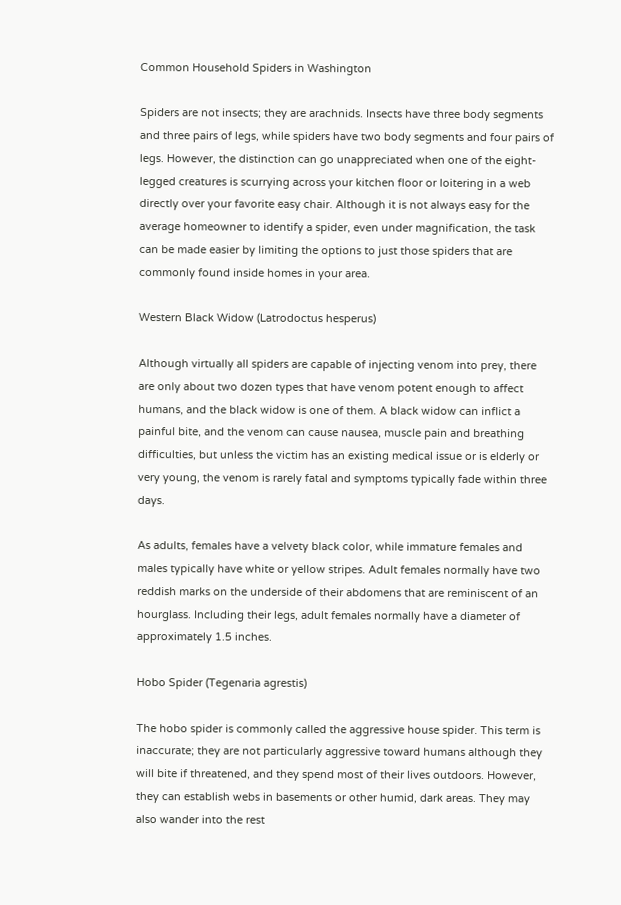Common Household Spiders in Washington

Spiders are not insects; they are arachnids. Insects have three body segments and three pairs of legs, while spiders have two body segments and four pairs of legs. However, the distinction can go unappreciated when one of the eight-legged creatures is scurrying across your kitchen floor or loitering in a web directly over your favorite easy chair. Although it is not always easy for the average homeowner to identify a spider, even under magnification, the task can be made easier by limiting the options to just those spiders that are commonly found inside homes in your area.

Western Black Widow (Latrodoctus hesperus)

Although virtually all spiders are capable of injecting venom into prey, there are only about two dozen types that have venom potent enough to affect humans, and the black widow is one of them. A black widow can inflict a painful bite, and the venom can cause nausea, muscle pain and breathing difficulties, but unless the victim has an existing medical issue or is elderly or very young, the venom is rarely fatal and symptoms typically fade within three days.

As adults, females have a velvety black color, while immature females and males typically have white or yellow stripes. Adult females normally have two reddish marks on the underside of their abdomens that are reminiscent of an hourglass. Including their legs, adult females normally have a diameter of approximately 1.5 inches.

Hobo Spider (Tegenaria agrestis)

The hobo spider is commonly called the aggressive house spider. This term is inaccurate; they are not particularly aggressive toward humans although they will bite if threatened, and they spend most of their lives outdoors. However, they can establish webs in basements or other humid, dark areas. They may also wander into the rest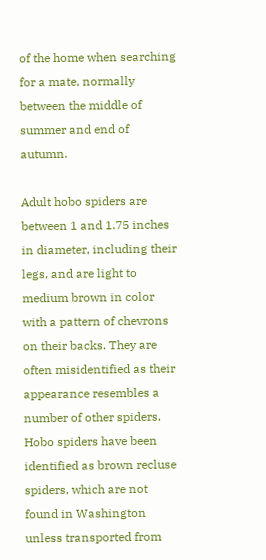of the home when searching for a mate, normally between the middle of summer and end of autumn.

Adult hobo spiders are between 1 and 1.75 inches in diameter, including their legs, and are light to medium brown in color with a pattern of chevrons on their backs. They are often misidentified as their appearance resembles a number of other spiders. Hobo spiders have been identified as brown recluse spiders, which are not found in Washington unless transported from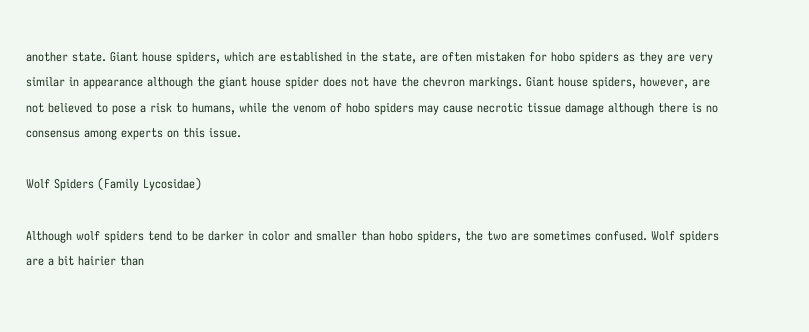another state. Giant house spiders, which are established in the state, are often mistaken for hobo spiders as they are very similar in appearance although the giant house spider does not have the chevron markings. Giant house spiders, however, are not believed to pose a risk to humans, while the venom of hobo spiders may cause necrotic tissue damage although there is no consensus among experts on this issue.

Wolf Spiders (Family Lycosidae)

Although wolf spiders tend to be darker in color and smaller than hobo spiders, the two are sometimes confused. Wolf spiders are a bit hairier than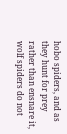hobo spiders, and as they hunt for prey rather than ensnare it, wolf spiders do not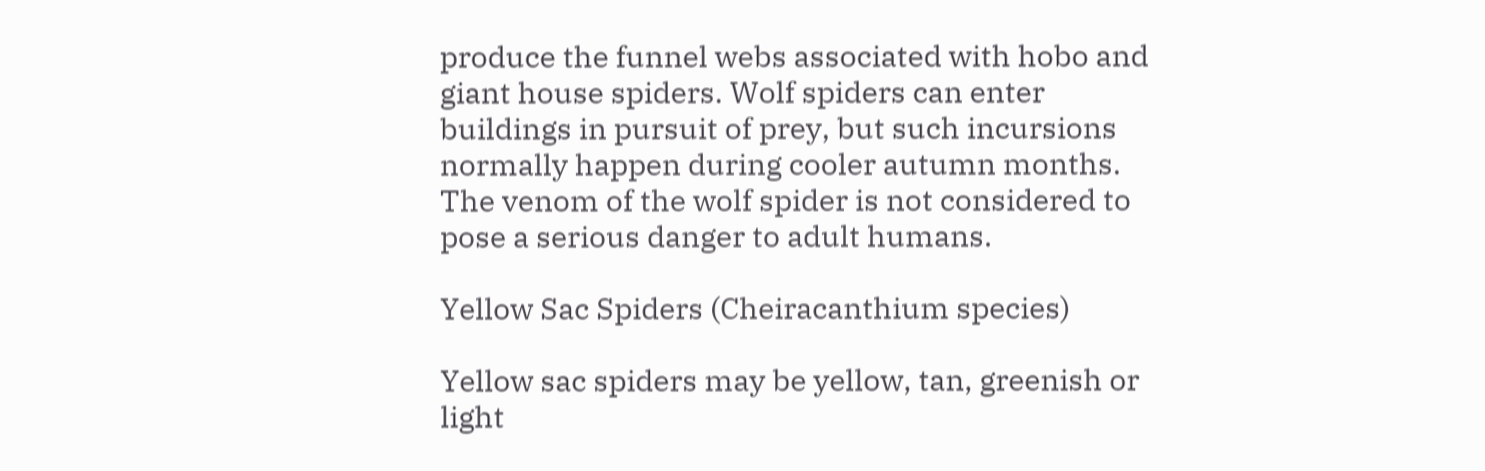produce the funnel webs associated with hobo and giant house spiders. Wolf spiders can enter buildings in pursuit of prey, but such incursions normally happen during cooler autumn months. The venom of the wolf spider is not considered to pose a serious danger to adult humans.

Yellow Sac Spiders (Cheiracanthium species)

Yellow sac spiders may be yellow, tan, greenish or light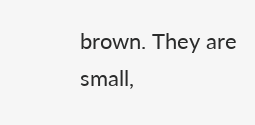brown. They are small,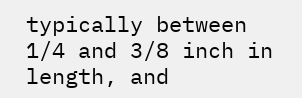typically between 1/4 and 3/8 inch in length, and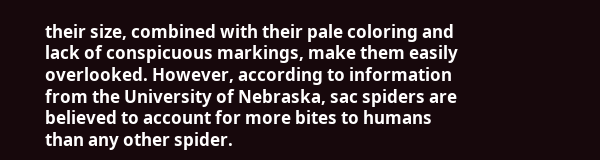their size, combined with their pale coloring and lack of conspicuous markings, make them easily overlooked. However, according to information from the University of Nebraska, sac spiders are believed to account for more bites to humans than any other spider.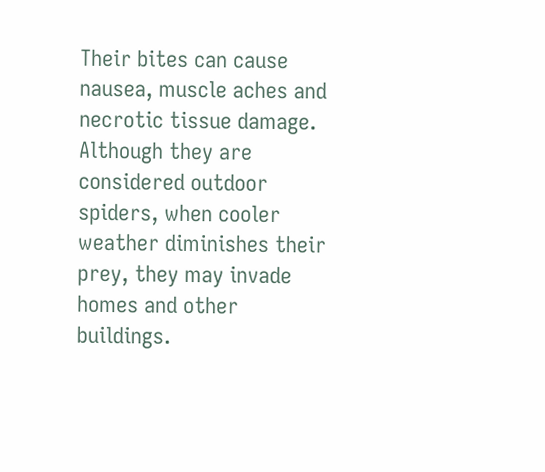Their bites can cause nausea, muscle aches and necrotic tissue damage. Although they are considered outdoor spiders, when cooler weather diminishes their prey, they may invade homes and other buildings.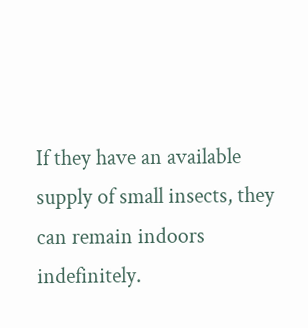If they have an available supply of small insects, they can remain indoors indefinitely.